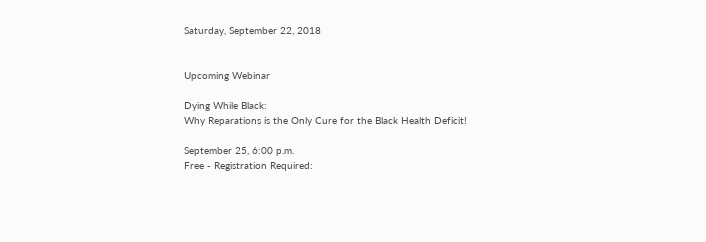Saturday, September 22, 2018


Upcoming Webinar

Dying While Black:
Why Reparations is the Only Cure for the Black Health Deficit!

September 25, 6:00 p.m.
Free - Registration Required: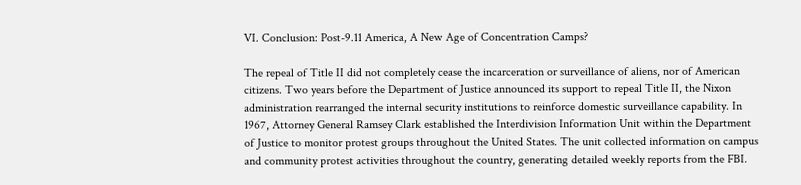VI. Conclusion: Post-9.11 America, A New Age of Concentration Camps?

The repeal of Title II did not completely cease the incarceration or surveillance of aliens, nor of American citizens. Two years before the Department of Justice announced its support to repeal Title II, the Nixon administration rearranged the internal security institutions to reinforce domestic surveillance capability. In 1967, Attorney General Ramsey Clark established the Interdivision Information Unit within the Department of Justice to monitor protest groups throughout the United States. The unit collected information on campus and community protest activities throughout the country, generating detailed weekly reports from the FBI.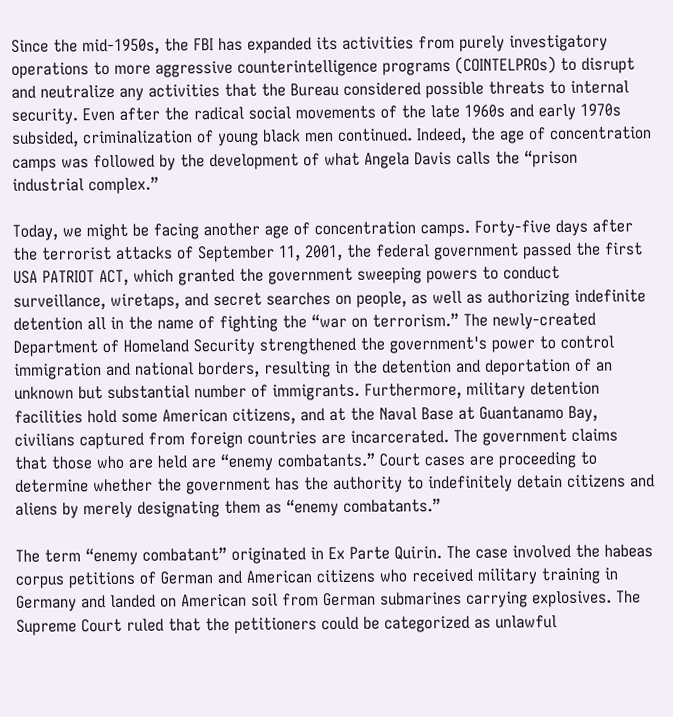Since the mid-1950s, the FBI has expanded its activities from purely investigatory operations to more aggressive counterintelligence programs (COINTELPROs) to disrupt and neutralize any activities that the Bureau considered possible threats to internal security. Even after the radical social movements of the late 1960s and early 1970s subsided, criminalization of young black men continued. Indeed, the age of concentration camps was followed by the development of what Angela Davis calls the “prison industrial complex.”

Today, we might be facing another age of concentration camps. Forty-five days after the terrorist attacks of September 11, 2001, the federal government passed the first USA PATRIOT ACT, which granted the government sweeping powers to conduct surveillance, wiretaps, and secret searches on people, as well as authorizing indefinite detention all in the name of fighting the “war on terrorism.” The newly-created Department of Homeland Security strengthened the government's power to control immigration and national borders, resulting in the detention and deportation of an unknown but substantial number of immigrants. Furthermore, military detention facilities hold some American citizens, and at the Naval Base at Guantanamo Bay, civilians captured from foreign countries are incarcerated. The government claims that those who are held are “enemy combatants.” Court cases are proceeding to determine whether the government has the authority to indefinitely detain citizens and aliens by merely designating them as “enemy combatants.”

The term “enemy combatant” originated in Ex Parte Quirin. The case involved the habeas corpus petitions of German and American citizens who received military training in Germany and landed on American soil from German submarines carrying explosives. The Supreme Court ruled that the petitioners could be categorized as unlawful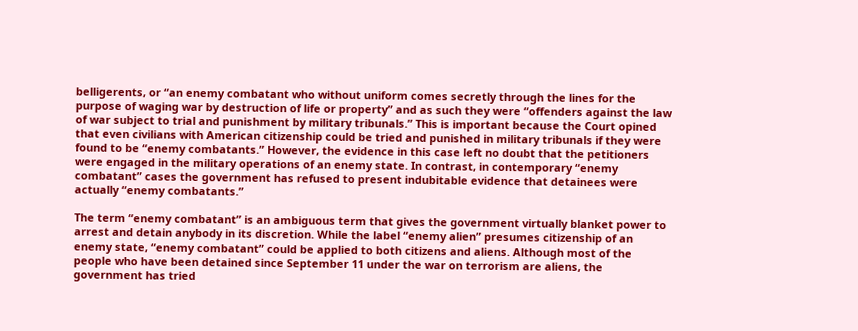belligerents, or “an enemy combatant who without uniform comes secretly through the lines for the purpose of waging war by destruction of life or property” and as such they were “offenders against the law of war subject to trial and punishment by military tribunals.” This is important because the Court opined that even civilians with American citizenship could be tried and punished in military tribunals if they were found to be “enemy combatants.” However, the evidence in this case left no doubt that the petitioners were engaged in the military operations of an enemy state. In contrast, in contemporary “enemy combatant” cases the government has refused to present indubitable evidence that detainees were actually “enemy combatants.”

The term “enemy combatant” is an ambiguous term that gives the government virtually blanket power to arrest and detain anybody in its discretion. While the label “enemy alien” presumes citizenship of an enemy state, “enemy combatant” could be applied to both citizens and aliens. Although most of the people who have been detained since September 11 under the war on terrorism are aliens, the government has tried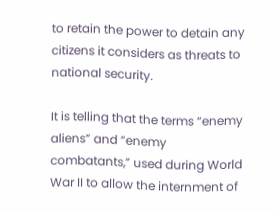to retain the power to detain any citizens it considers as threats to national security.

It is telling that the terms “enemy aliens” and “enemy combatants,” used during World War II to allow the internment of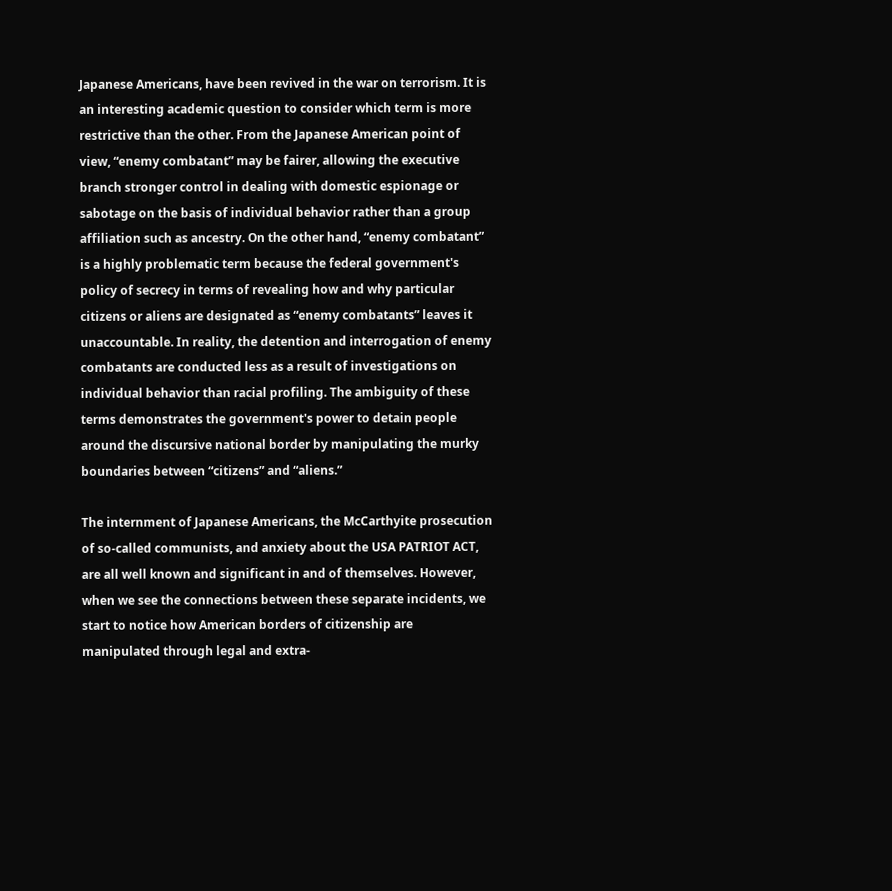Japanese Americans, have been revived in the war on terrorism. It is an interesting academic question to consider which term is more restrictive than the other. From the Japanese American point of view, “enemy combatant” may be fairer, allowing the executive branch stronger control in dealing with domestic espionage or sabotage on the basis of individual behavior rather than a group affiliation such as ancestry. On the other hand, “enemy combatant” is a highly problematic term because the federal government's policy of secrecy in terms of revealing how and why particular citizens or aliens are designated as “enemy combatants” leaves it unaccountable. In reality, the detention and interrogation of enemy combatants are conducted less as a result of investigations on individual behavior than racial profiling. The ambiguity of these terms demonstrates the government's power to detain people around the discursive national border by manipulating the murky boundaries between “citizens” and “aliens.”

The internment of Japanese Americans, the McCarthyite prosecution of so-called communists, and anxiety about the USA PATRIOT ACT, are all well known and significant in and of themselves. However, when we see the connections between these separate incidents, we start to notice how American borders of citizenship are manipulated through legal and extra-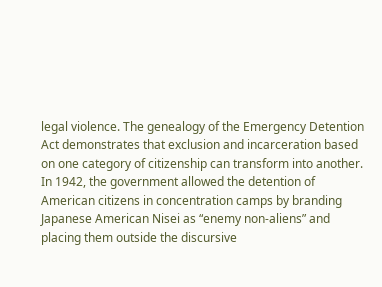legal violence. The genealogy of the Emergency Detention Act demonstrates that exclusion and incarceration based on one category of citizenship can transform into another. In 1942, the government allowed the detention of American citizens in concentration camps by branding Japanese American Nisei as “enemy non-aliens” and placing them outside the discursive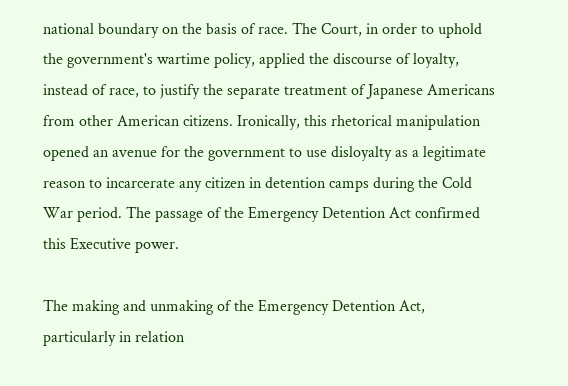national boundary on the basis of race. The Court, in order to uphold the government's wartime policy, applied the discourse of loyalty, instead of race, to justify the separate treatment of Japanese Americans from other American citizens. Ironically, this rhetorical manipulation opened an avenue for the government to use disloyalty as a legitimate reason to incarcerate any citizen in detention camps during the Cold War period. The passage of the Emergency Detention Act confirmed this Executive power.

The making and unmaking of the Emergency Detention Act, particularly in relation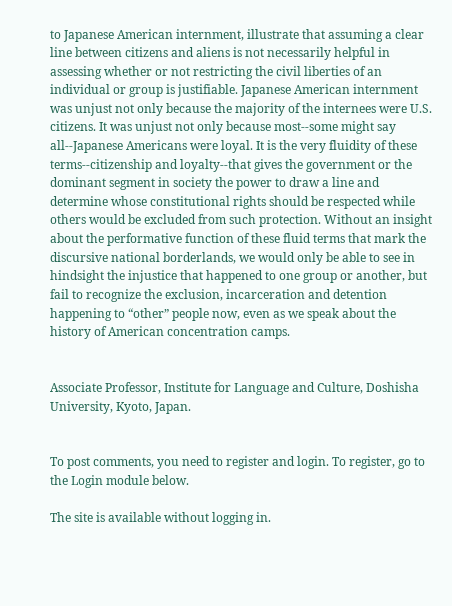to Japanese American internment, illustrate that assuming a clear line between citizens and aliens is not necessarily helpful in assessing whether or not restricting the civil liberties of an individual or group is justifiable. Japanese American internment was unjust not only because the majority of the internees were U.S. citizens. It was unjust not only because most--some might say all--Japanese Americans were loyal. It is the very fluidity of these terms--citizenship and loyalty--that gives the government or the dominant segment in society the power to draw a line and determine whose constitutional rights should be respected while others would be excluded from such protection. Without an insight about the performative function of these fluid terms that mark the discursive national borderlands, we would only be able to see in hindsight the injustice that happened to one group or another, but fail to recognize the exclusion, incarceration and detention happening to “other” people now, even as we speak about the history of American concentration camps.


Associate Professor, Institute for Language and Culture, Doshisha University, Kyoto, Japan.


To post comments, you need to register and login. To register, go to the Login module below.

The site is available without logging in.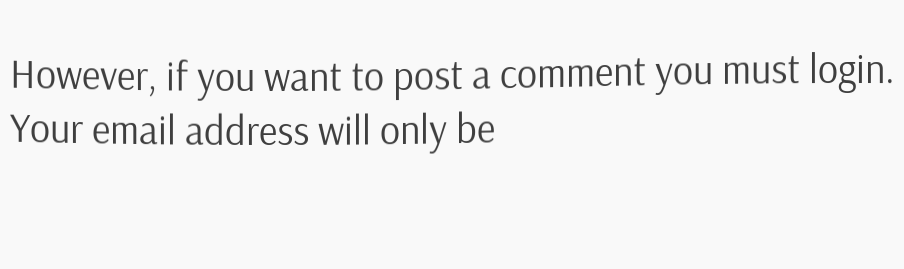However, if you want to post a comment you must login. Your email address will only be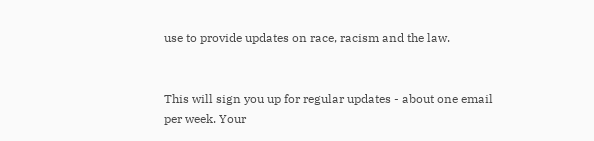use to provide updates on race, racism and the law.


This will sign you up for regular updates - about one email per week. Your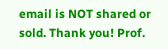email is NOT shared or sold. Thank you! Prof.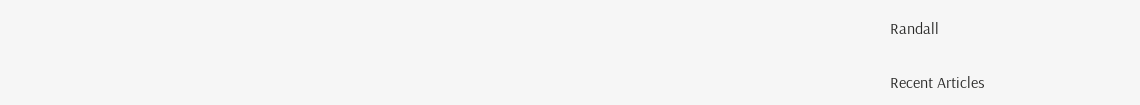Randall

Recent Articles